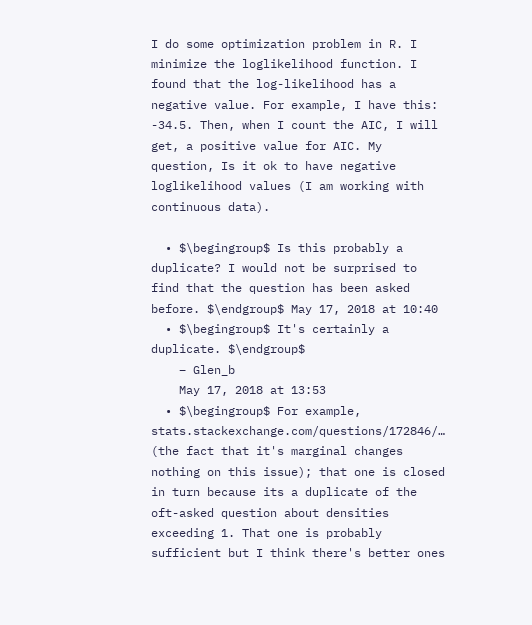I do some optimization problem in R. I minimize the loglikelihood function. I found that the log-likelihood has a negative value. For example, I have this: -34.5. Then, when I count the AIC, I will get, a positive value for AIC. My question, Is it ok to have negative loglikelihood values (I am working with continuous data).

  • $\begingroup$ Is this probably a duplicate? I would not be surprised to find that the question has been asked before. $\endgroup$ May 17, 2018 at 10:40
  • $\begingroup$ It's certainly a duplicate. $\endgroup$
    – Glen_b
    May 17, 2018 at 13:53
  • $\begingroup$ For example, stats.stackexchange.com/questions/172846/… (the fact that it's marginal changes nothing on this issue); that one is closed in turn because its a duplicate of the oft-asked question about densities exceeding 1. That one is probably sufficient but I think there's better ones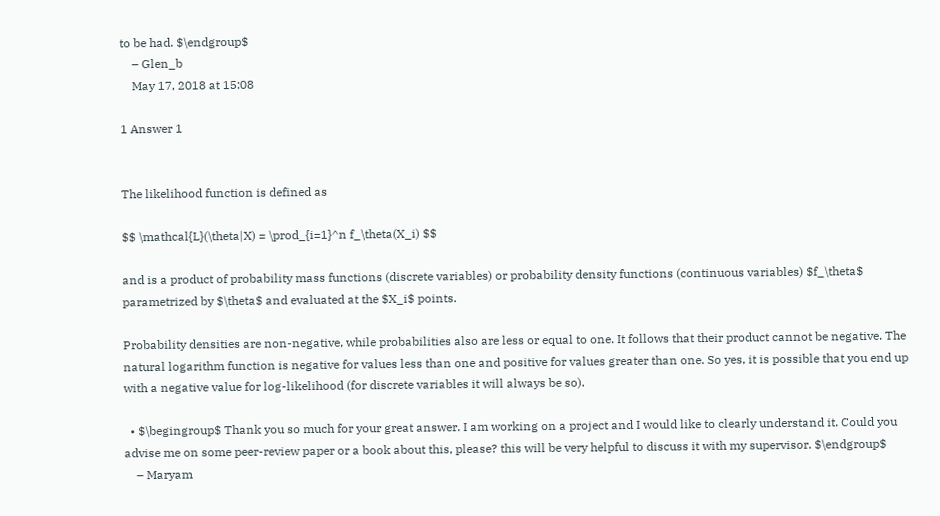to be had. $\endgroup$
    – Glen_b
    May 17, 2018 at 15:08

1 Answer 1


The likelihood function is defined as

$$ \mathcal{L}(\theta|X) = \prod_{i=1}^n f_\theta(X_i) $$

and is a product of probability mass functions (discrete variables) or probability density functions (continuous variables) $f_\theta$ parametrized by $\theta$ and evaluated at the $X_i$ points.

Probability densities are non-negative, while probabilities also are less or equal to one. It follows that their product cannot be negative. The natural logarithm function is negative for values less than one and positive for values greater than one. So yes, it is possible that you end up with a negative value for log-likelihood (for discrete variables it will always be so).

  • $\begingroup$ Thank you so much for your great answer. I am working on a project and I would like to clearly understand it. Could you advise me on some peer-review paper or a book about this, please? this will be very helpful to discuss it with my supervisor. $\endgroup$
    – Maryam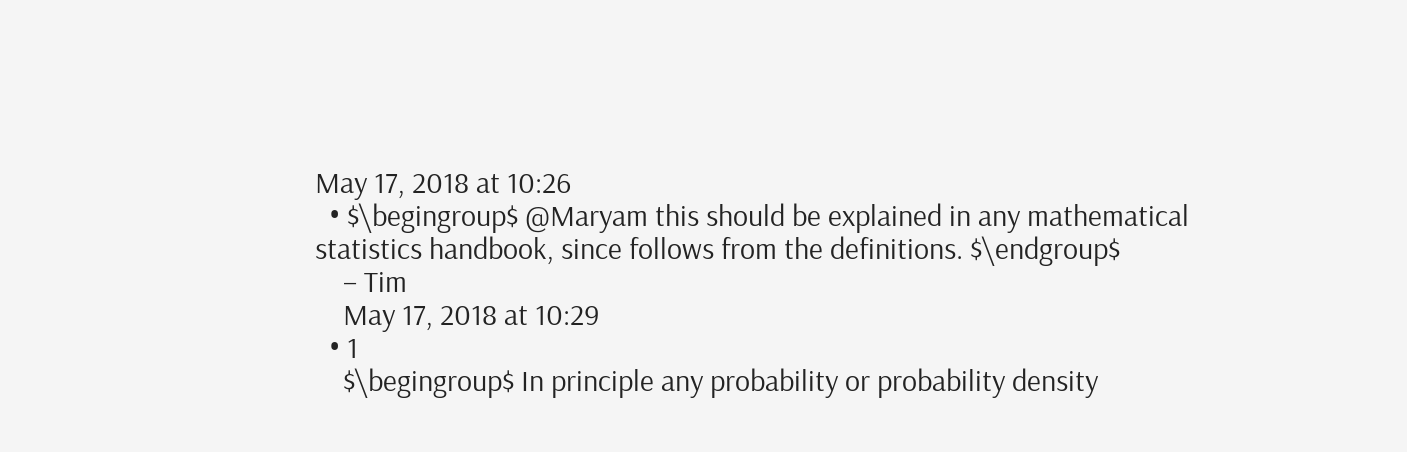May 17, 2018 at 10:26
  • $\begingroup$ @Maryam this should be explained in any mathematical statistics handbook, since follows from the definitions. $\endgroup$
    – Tim
    May 17, 2018 at 10:29
  • 1
    $\begingroup$ In principle any probability or probability density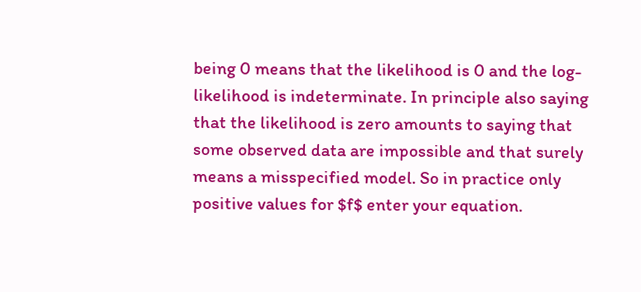being 0 means that the likelihood is 0 and the log-likelihood is indeterminate. In principle also saying that the likelihood is zero amounts to saying that some observed data are impossible and that surely means a misspecified model. So in practice only positive values for $f$ enter your equation.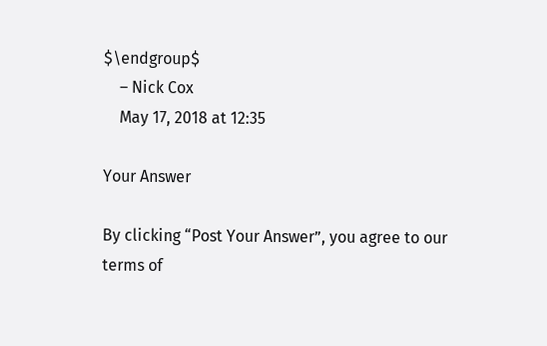$\endgroup$
    – Nick Cox
    May 17, 2018 at 12:35

Your Answer

By clicking “Post Your Answer”, you agree to our terms of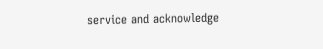service and acknowledge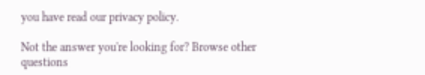you have read our privacy policy.

Not the answer you're looking for? Browse other questions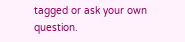tagged or ask your own question.